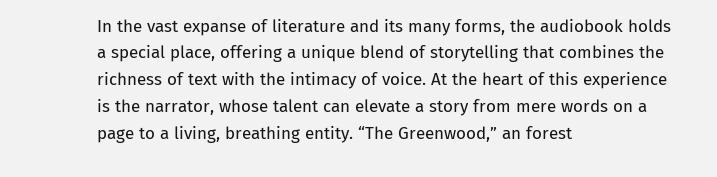In the vast expanse of literature and its many forms, the audiobook holds a special place, offering a unique blend of storytelling that combines the richness of text with the intimacy of voice. At the heart of this experience is the narrator, whose talent can elevate a story from mere words on a page to a living, breathing entity. “The Greenwood,” an forest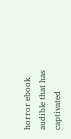horror ebook audible that has captivated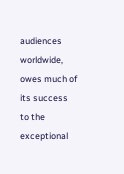audiences worldwide, owes much of its success to the exceptional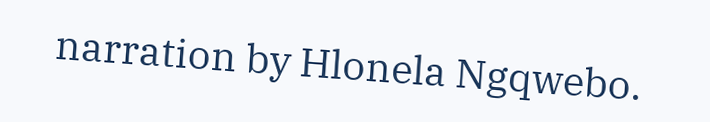narration by Hlonela Ngqwebo.